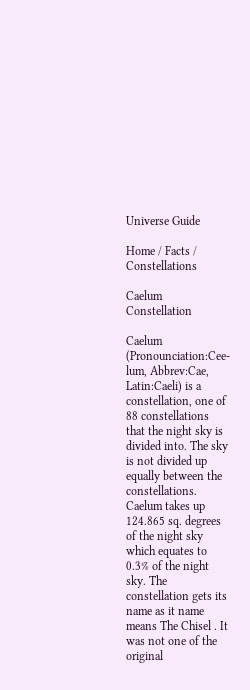Universe Guide

Home / Facts / Constellations

Caelum Constellation

Caelum (Pronounciation:Cee-lum, Abbrev:Cae, Latin:Caeli) is a constellation, one of 88 constellations that the night sky is divided into. The sky is not divided up equally between the constellations. Caelum takes up 124.865 sq. degrees of the night sky which equates to 0.3% of the night sky. The constellation gets its name as it name means The Chisel . It was not one of the original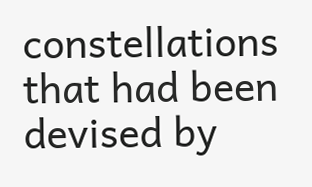constellations that had been devised by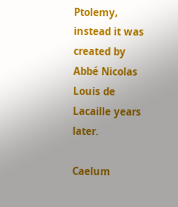Ptolemy, instead it was created by Abbé Nicolas Louis de Lacaille years later.

Caelum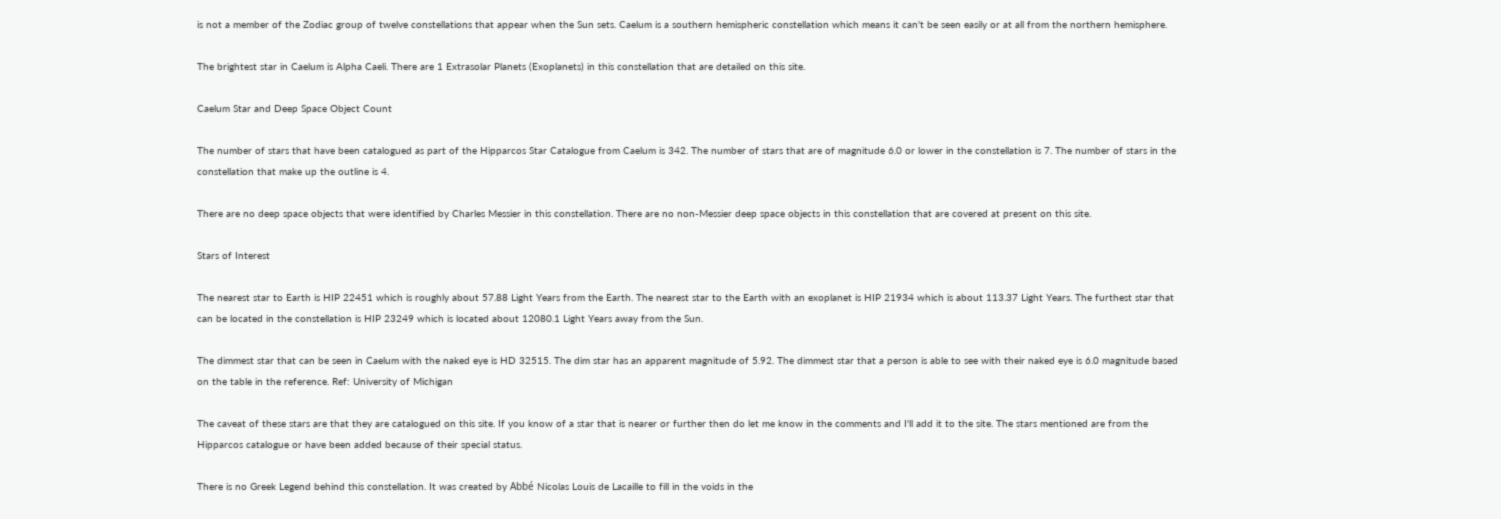is not a member of the Zodiac group of twelve constellations that appear when the Sun sets. Caelum is a southern hemispheric constellation which means it can't be seen easily or at all from the northern hemisphere.

The brightest star in Caelum is Alpha Caeli. There are 1 Extrasolar Planets (Exoplanets) in this constellation that are detailed on this site.

Caelum Star and Deep Space Object Count

The number of stars that have been catalogued as part of the Hipparcos Star Catalogue from Caelum is 342. The number of stars that are of magnitude 6.0 or lower in the constellation is 7. The number of stars in the constellation that make up the outline is 4.

There are no deep space objects that were identified by Charles Messier in this constellation. There are no non-Messier deep space objects in this constellation that are covered at present on this site.

Stars of Interest

The nearest star to Earth is HIP 22451 which is roughly about 57.88 Light Years from the Earth. The nearest star to the Earth with an exoplanet is HIP 21934 which is about 113.37 Light Years. The furthest star that can be located in the constellation is HIP 23249 which is located about 12080.1 Light Years away from the Sun.

The dimmest star that can be seen in Caelum with the naked eye is HD 32515. The dim star has an apparent magnitude of 5.92. The dimmest star that a person is able to see with their naked eye is 6.0 magnitude based on the table in the reference. Ref: University of Michigan

The caveat of these stars are that they are catalogued on this site. If you know of a star that is nearer or further then do let me know in the comments and I'll add it to the site. The stars mentioned are from the Hipparcos catalogue or have been added because of their special status.

There is no Greek Legend behind this constellation. It was created by Abbé Nicolas Louis de Lacaille to fill in the voids in the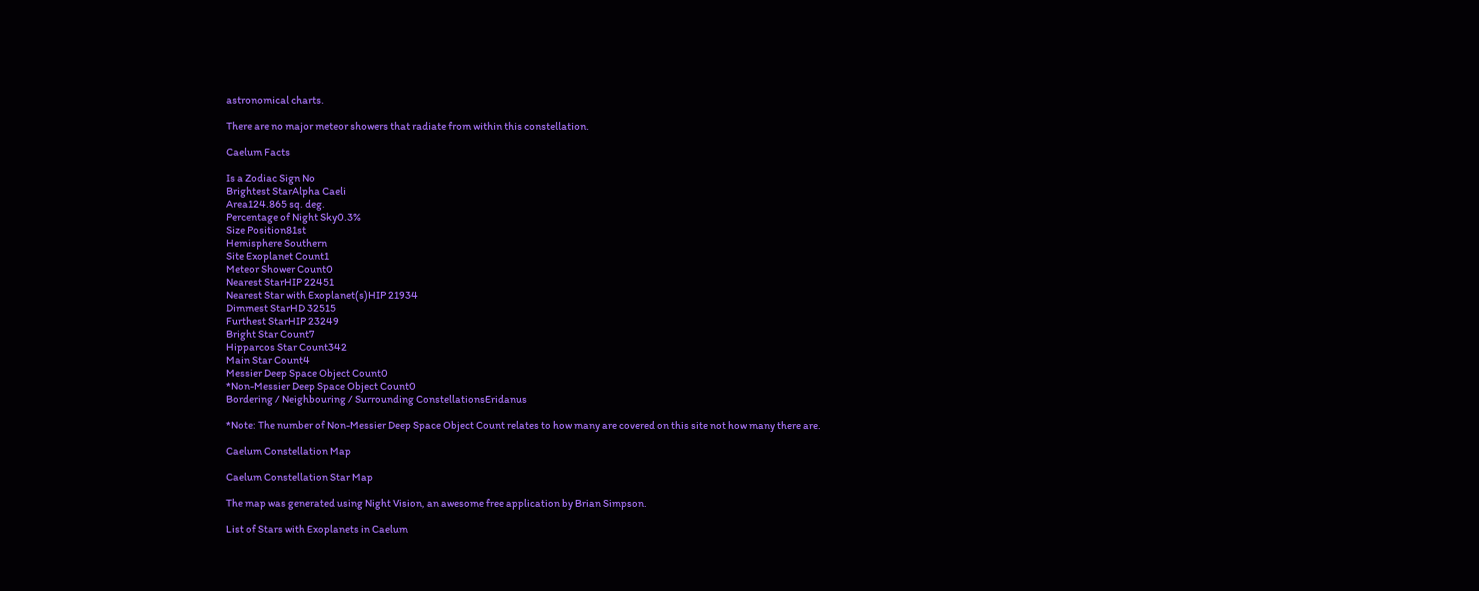astronomical charts.

There are no major meteor showers that radiate from within this constellation.

Caelum Facts

Is a Zodiac Sign No
Brightest StarAlpha Caeli
Area124.865 sq. deg.
Percentage of Night Sky0.3%
Size Position81st
Hemisphere Southern
Site Exoplanet Count1
Meteor Shower Count0
Nearest StarHIP 22451
Nearest Star with Exoplanet(s)HIP 21934
Dimmest StarHD 32515
Furthest StarHIP 23249
Bright Star Count7
Hipparcos Star Count342
Main Star Count4
Messier Deep Space Object Count0
*Non-Messier Deep Space Object Count0
Bordering / Neighbouring / Surrounding ConstellationsEridanus

*Note: The number of Non-Messier Deep Space Object Count relates to how many are covered on this site not how many there are.

Caelum Constellation Map

Caelum Constellation Star Map

The map was generated using Night Vision, an awesome free application by Brian Simpson.

List of Stars with Exoplanets in Caelum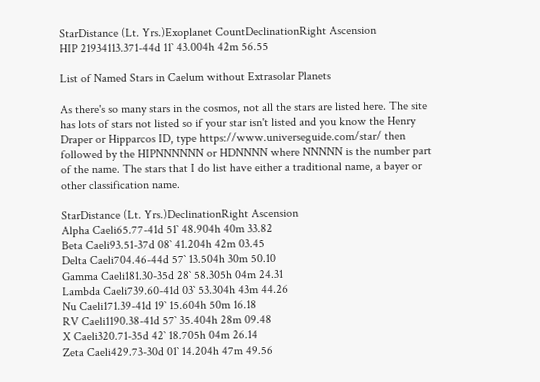StarDistance (Lt. Yrs.)Exoplanet CountDeclinationRight Ascension
HIP 21934113.371-44d 11` 43.004h 42m 56.55

List of Named Stars in Caelum without Extrasolar Planets

As there's so many stars in the cosmos, not all the stars are listed here. The site has lots of stars not listed so if your star isn't listed and you know the Henry Draper or Hipparcos ID, type https://www.universeguide.com/star/ then followed by the HIPNNNNNN or HDNNNN where NNNNN is the number part of the name. The stars that I do list have either a traditional name, a bayer or other classification name.

StarDistance (Lt. Yrs.)DeclinationRight Ascension
Alpha Caeli65.77-41d 51` 48.904h 40m 33.82
Beta Caeli93.51-37d 08` 41.204h 42m 03.45
Delta Caeli704.46-44d 57` 13.504h 30m 50.10
Gamma Caeli181.30-35d 28` 58.305h 04m 24.31
Lambda Caeli739.60-41d 03` 53.304h 43m 44.26
Nu Caeli171.39-41d 19` 15.604h 50m 16.18
RV Caeli1190.38-41d 57` 35.404h 28m 09.48
X Caeli320.71-35d 42` 18.705h 04m 26.14
Zeta Caeli429.73-30d 01` 14.204h 47m 49.56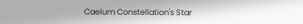Caelum Constellation's Star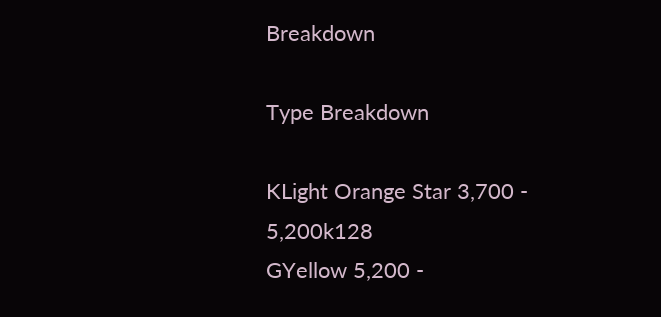Breakdown

Type Breakdown

KLight Orange Star 3,700 - 5,200k128
GYellow 5,200 -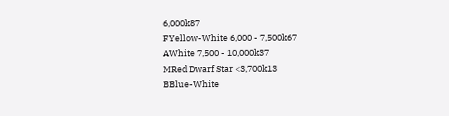6,000k87
FYellow-White 6,000 - 7,500k67
AWhite 7,500 - 10,000k37
MRed Dwarf Star <3,700k13
BBlue-White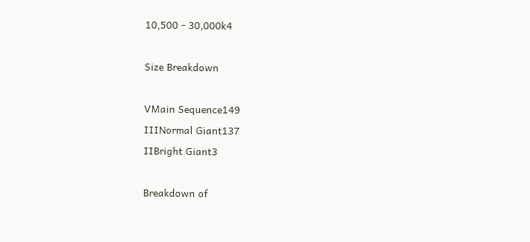10,500 - 30,000k4

Size Breakdown

VMain Sequence149
IIINormal Giant137
IIBright Giant3

Breakdown of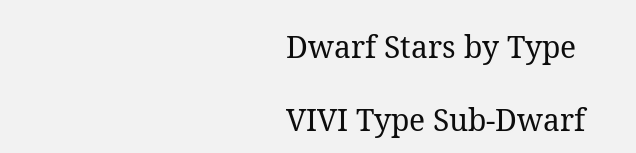Dwarf Stars by Type

VIVI Type Sub-Dwarf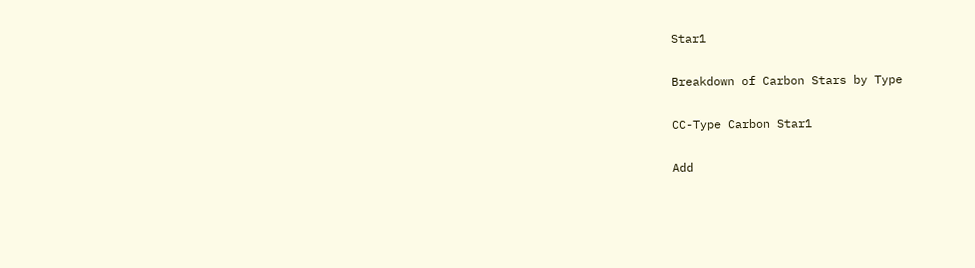Star1

Breakdown of Carbon Stars by Type

CC-Type Carbon Star1

Add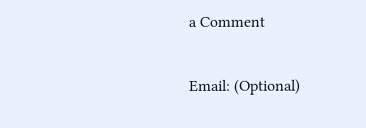a Comment

Email: (Optional)